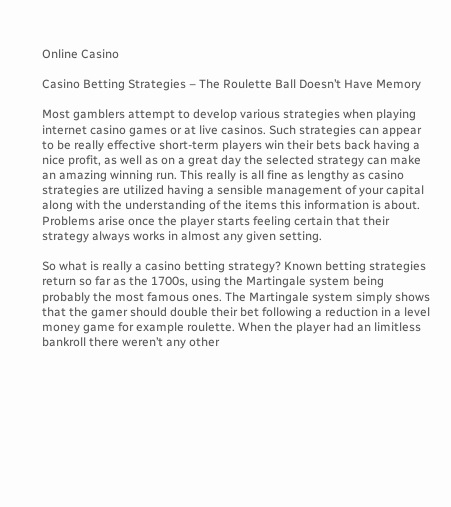Online Casino

Casino Betting Strategies – The Roulette Ball Doesn’t Have Memory

Most gamblers attempt to develop various strategies when playing internet casino games or at live casinos. Such strategies can appear to be really effective short-term players win their bets back having a nice profit, as well as on a great day the selected strategy can make an amazing winning run. This really is all fine as lengthy as casino strategies are utilized having a sensible management of your capital along with the understanding of the items this information is about. Problems arise once the player starts feeling certain that their strategy always works in almost any given setting.

So what is really a casino betting strategy? Known betting strategies return so far as the 1700s, using the Martingale system being probably the most famous ones. The Martingale system simply shows that the gamer should double their bet following a reduction in a level money game for example roulette. When the player had an limitless bankroll there weren’t any other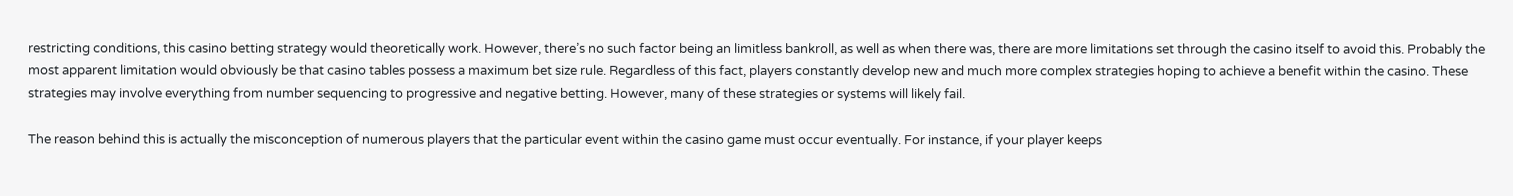restricting conditions, this casino betting strategy would theoretically work. However, there’s no such factor being an limitless bankroll, as well as when there was, there are more limitations set through the casino itself to avoid this. Probably the most apparent limitation would obviously be that casino tables possess a maximum bet size rule. Regardless of this fact, players constantly develop new and much more complex strategies hoping to achieve a benefit within the casino. These strategies may involve everything from number sequencing to progressive and negative betting. However, many of these strategies or systems will likely fail.

The reason behind this is actually the misconception of numerous players that the particular event within the casino game must occur eventually. For instance, if your player keeps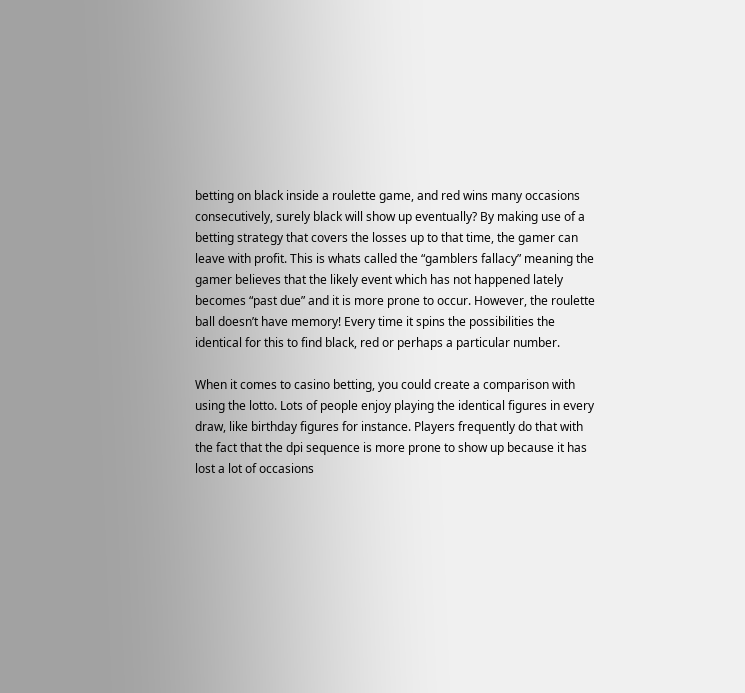betting on black inside a roulette game, and red wins many occasions consecutively, surely black will show up eventually? By making use of a betting strategy that covers the losses up to that time, the gamer can leave with profit. This is whats called the “gamblers fallacy” meaning the gamer believes that the likely event which has not happened lately becomes “past due” and it is more prone to occur. However, the roulette ball doesn’t have memory! Every time it spins the possibilities the identical for this to find black, red or perhaps a particular number.

When it comes to casino betting, you could create a comparison with using the lotto. Lots of people enjoy playing the identical figures in every draw, like birthday figures for instance. Players frequently do that with the fact that the dpi sequence is more prone to show up because it has lost a lot of occasions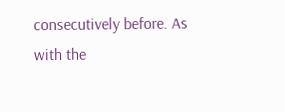consecutively before. As with the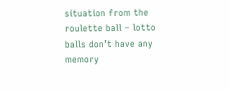situation from the roulette ball – lotto balls don’t have any memory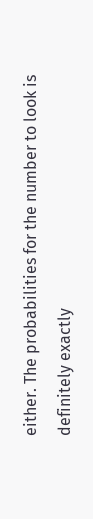either. The probabilities for the number to look is definitely exactly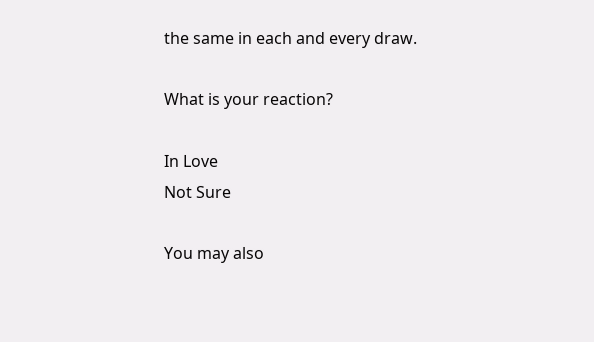the same in each and every draw.

What is your reaction?

In Love
Not Sure

You may also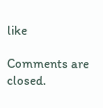like

Comments are closed.